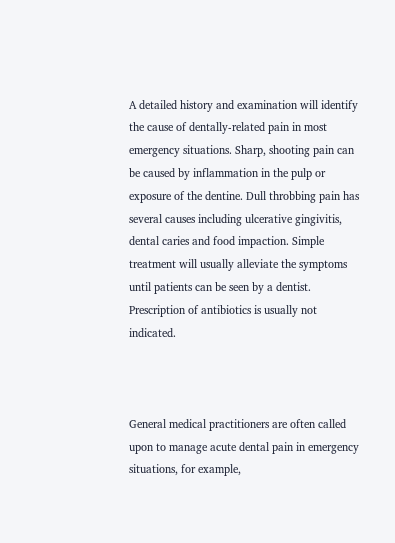A detailed history and examination will identify the cause of dentally-related pain in most emergency situations. Sharp, shooting pain can be caused by inflammation in the pulp or exposure of the dentine. Dull throbbing pain has several causes including ulcerative gingivitis, dental caries and food impaction. Simple treatment will usually alleviate the symptoms until patients can be seen by a dentist. Prescription of antibiotics is usually not indicated.



General medical practitioners are often called upon to manage acute dental pain in emergency situations, for example,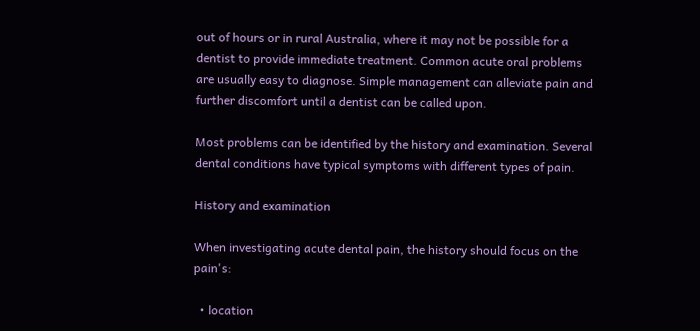out of hours or in rural Australia, where it may not be possible for a dentist to provide immediate treatment. Common acute oral problems are usually easy to diagnose. Simple management can alleviate pain and further discomfort until a dentist can be called upon.

Most problems can be identified by the history and examination. Several dental conditions have typical symptoms with different types of pain.

History and examination

When investigating acute dental pain, the history should focus on the pain's:

  • location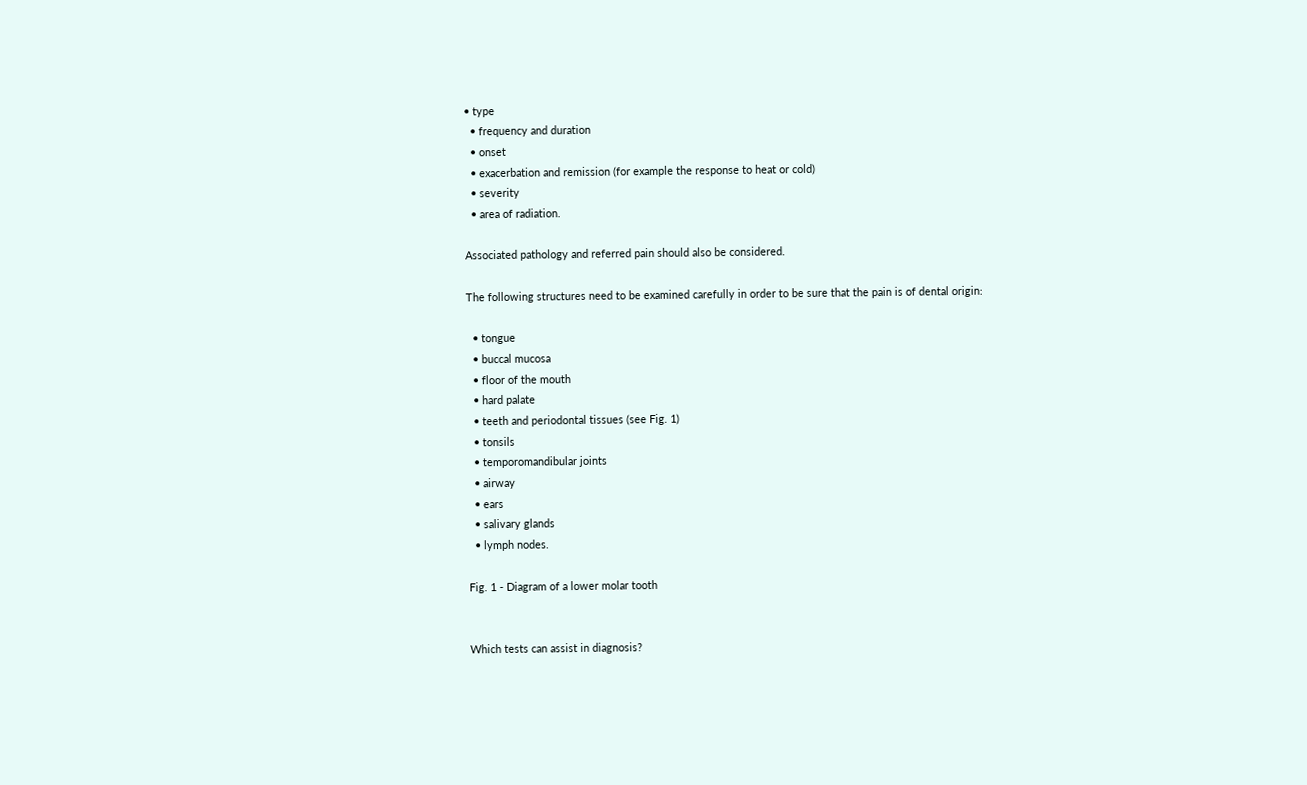• type
  • frequency and duration
  • onset
  • exacerbation and remission (for example the response to heat or cold)
  • severity
  • area of radiation.

Associated pathology and referred pain should also be considered.

The following structures need to be examined carefully in order to be sure that the pain is of dental origin:

  • tongue
  • buccal mucosa
  • floor of the mouth
  • hard palate
  • teeth and periodontal tissues (see Fig. 1)
  • tonsils
  • temporomandibular joints
  • airway
  • ears
  • salivary glands
  • lymph nodes.

Fig. 1 - Diagram of a lower molar tooth


Which tests can assist in diagnosis?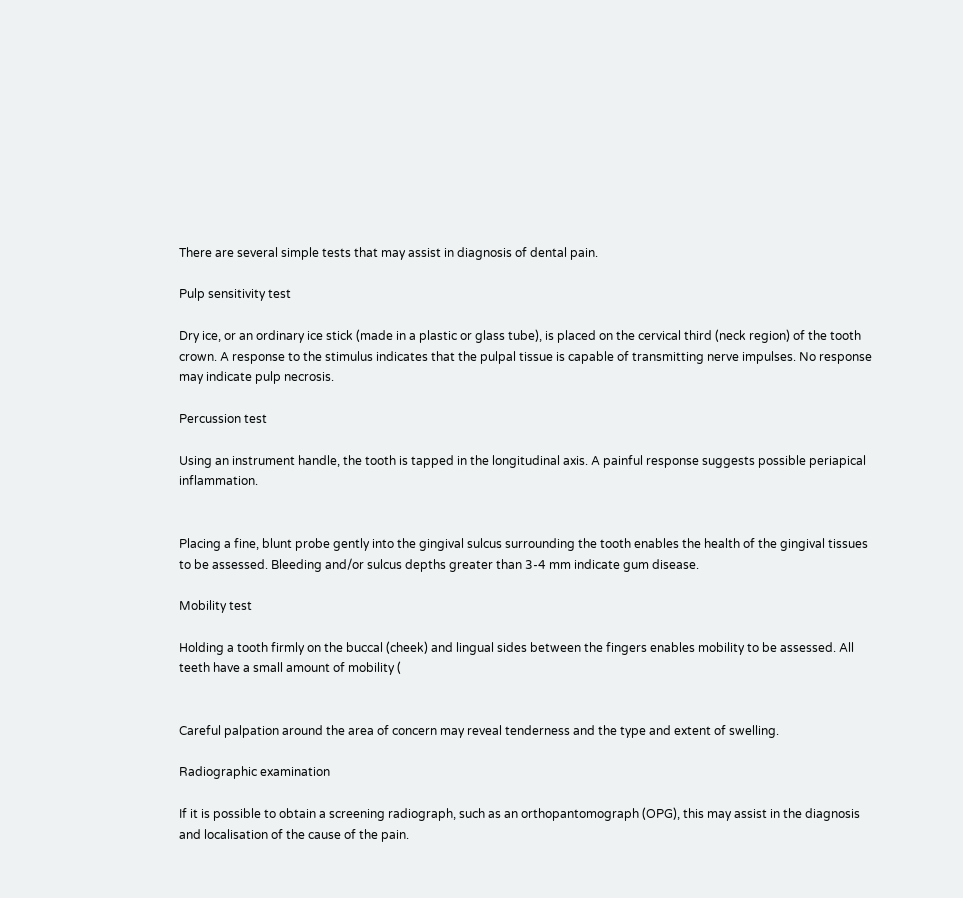There are several simple tests that may assist in diagnosis of dental pain.

Pulp sensitivity test

Dry ice, or an ordinary ice stick (made in a plastic or glass tube), is placed on the cervical third (neck region) of the tooth crown. A response to the stimulus indicates that the pulpal tissue is capable of transmitting nerve impulses. No response may indicate pulp necrosis.

Percussion test

Using an instrument handle, the tooth is tapped in the longitudinal axis. A painful response suggests possible periapical inflammation.


Placing a fine, blunt probe gently into the gingival sulcus surrounding the tooth enables the health of the gingival tissues to be assessed. Bleeding and/or sulcus depths greater than 3-4 mm indicate gum disease.

Mobility test

Holding a tooth firmly on the buccal (cheek) and lingual sides between the fingers enables mobility to be assessed. All teeth have a small amount of mobility (


Careful palpation around the area of concern may reveal tenderness and the type and extent of swelling.

Radiographic examination

If it is possible to obtain a screening radiograph, such as an orthopantomograph (OPG), this may assist in the diagnosis and localisation of the cause of the pain.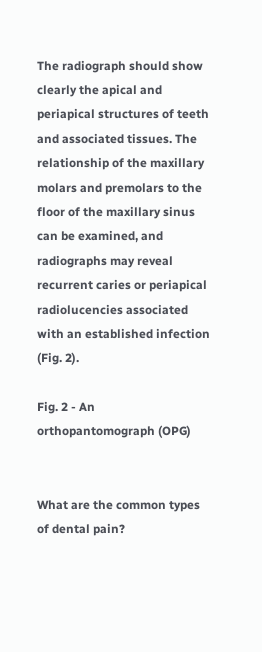The radiograph should show clearly the apical and periapical structures of teeth and associated tissues. The relationship of the maxillary molars and premolars to the floor of the maxillary sinus can be examined, and radiographs may reveal recurrent caries or periapical radiolucencies associated with an established infection (Fig. 2).

Fig. 2 - An orthopantomograph (OPG)


What are the common types of dental pain?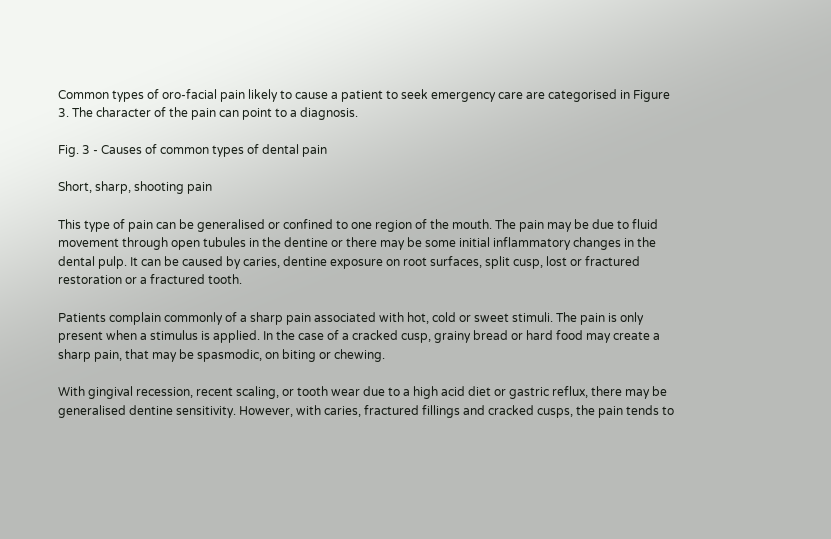Common types of oro-facial pain likely to cause a patient to seek emergency care are categorised in Figure 3. The character of the pain can point to a diagnosis.

Fig. 3 - Causes of common types of dental pain

Short, sharp, shooting pain

This type of pain can be generalised or confined to one region of the mouth. The pain may be due to fluid movement through open tubules in the dentine or there may be some initial inflammatory changes in the dental pulp. It can be caused by caries, dentine exposure on root surfaces, split cusp, lost or fractured restoration or a fractured tooth.

Patients complain commonly of a sharp pain associated with hot, cold or sweet stimuli. The pain is only present when a stimulus is applied. In the case of a cracked cusp, grainy bread or hard food may create a sharp pain, that may be spasmodic, on biting or chewing.

With gingival recession, recent scaling, or tooth wear due to a high acid diet or gastric reflux, there may be generalised dentine sensitivity. However, with caries, fractured fillings and cracked cusps, the pain tends to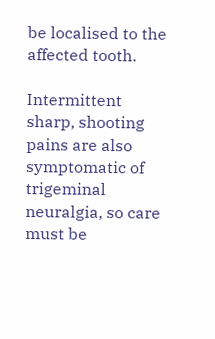be localised to the affected tooth.

Intermittent sharp, shooting pains are also symptomatic of trigeminal neuralgia, so care must be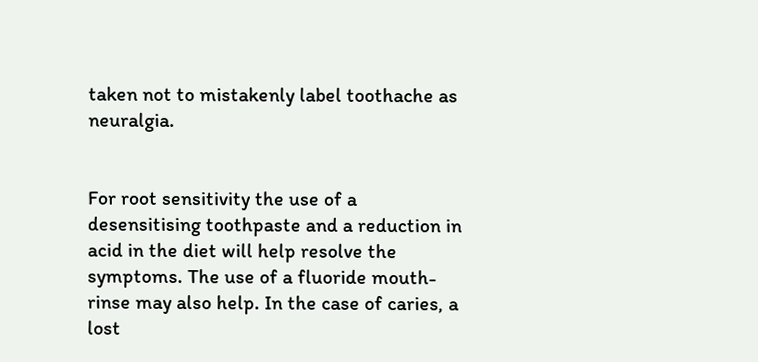taken not to mistakenly label toothache as neuralgia.


For root sensitivity the use of a desensitising toothpaste and a reduction in acid in the diet will help resolve the symptoms. The use of a fluoride mouth-rinse may also help. In the case of caries, a lost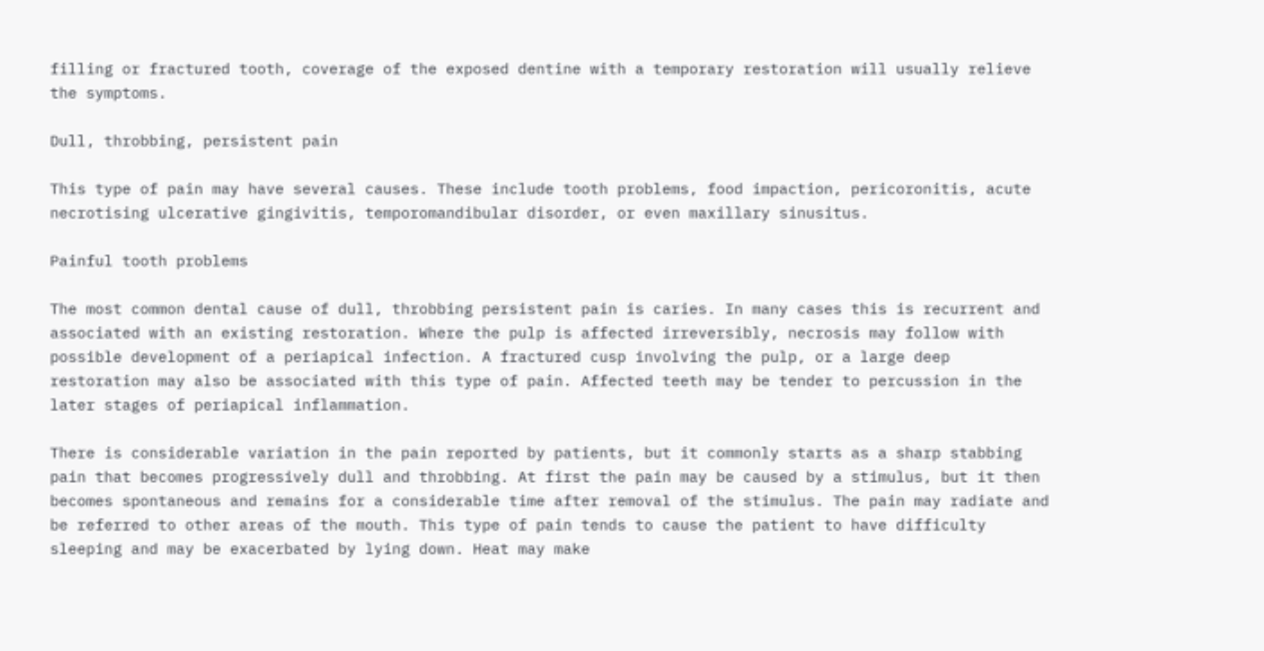filling or fractured tooth, coverage of the exposed dentine with a temporary restoration will usually relieve the symptoms.

Dull, throbbing, persistent pain

This type of pain may have several causes. These include tooth problems, food impaction, pericoronitis, acute necrotising ulcerative gingivitis, temporomandibular disorder, or even maxillary sinusitus.

Painful tooth problems

The most common dental cause of dull, throbbing persistent pain is caries. In many cases this is recurrent and associated with an existing restoration. Where the pulp is affected irreversibly, necrosis may follow with possible development of a periapical infection. A fractured cusp involving the pulp, or a large deep restoration may also be associated with this type of pain. Affected teeth may be tender to percussion in the later stages of periapical inflammation.

There is considerable variation in the pain reported by patients, but it commonly starts as a sharp stabbing pain that becomes progressively dull and throbbing. At first the pain may be caused by a stimulus, but it then becomes spontaneous and remains for a considerable time after removal of the stimulus. The pain may radiate and be referred to other areas of the mouth. This type of pain tends to cause the patient to have difficulty sleeping and may be exacerbated by lying down. Heat may make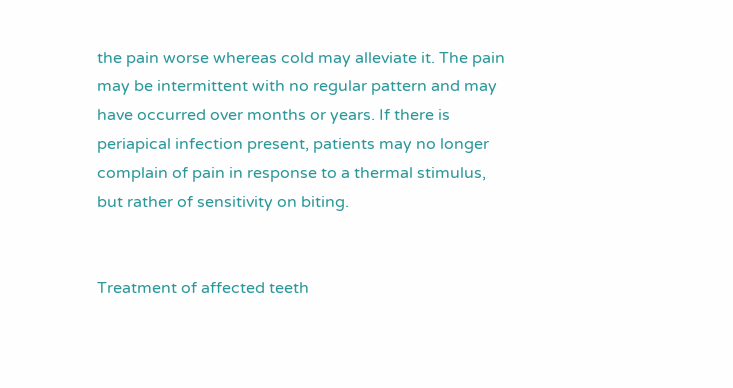the pain worse whereas cold may alleviate it. The pain may be intermittent with no regular pattern and may have occurred over months or years. If there is periapical infection present, patients may no longer complain of pain in response to a thermal stimulus, but rather of sensitivity on biting.


Treatment of affected teeth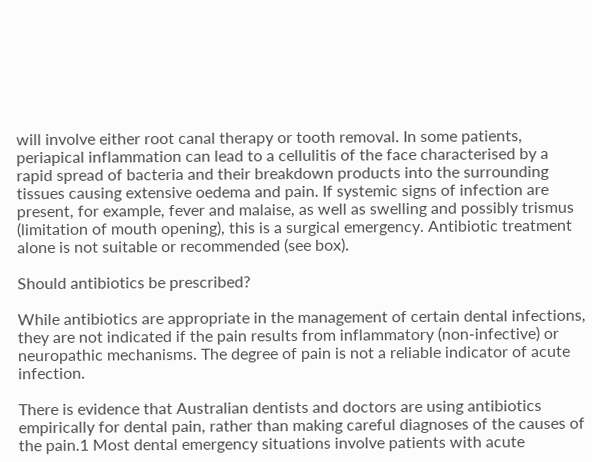will involve either root canal therapy or tooth removal. In some patients, periapical inflammation can lead to a cellulitis of the face characterised by a rapid spread of bacteria and their breakdown products into the surrounding tissues causing extensive oedema and pain. If systemic signs of infection are present, for example, fever and malaise, as well as swelling and possibly trismus (limitation of mouth opening), this is a surgical emergency. Antibiotic treatment alone is not suitable or recommended (see box).

Should antibiotics be prescribed?

While antibiotics are appropriate in the management of certain dental infections, they are not indicated if the pain results from inflammatory (non-infective) or neuropathic mechanisms. The degree of pain is not a reliable indicator of acute infection.

There is evidence that Australian dentists and doctors are using antibiotics empirically for dental pain, rather than making careful diagnoses of the causes of the pain.1 Most dental emergency situations involve patients with acute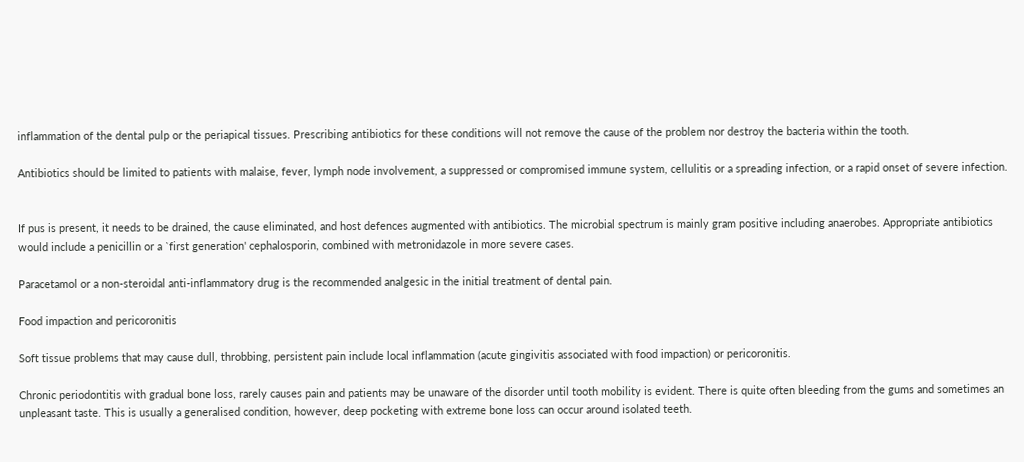inflammation of the dental pulp or the periapical tissues. Prescribing antibiotics for these conditions will not remove the cause of the problem nor destroy the bacteria within the tooth.

Antibiotics should be limited to patients with malaise, fever, lymph node involvement, a suppressed or compromised immune system, cellulitis or a spreading infection, or a rapid onset of severe infection.


If pus is present, it needs to be drained, the cause eliminated, and host defences augmented with antibiotics. The microbial spectrum is mainly gram positive including anaerobes. Appropriate antibiotics would include a penicillin or a `first generation' cephalosporin, combined with metronidazole in more severe cases.

Paracetamol or a non-steroidal anti-inflammatory drug is the recommended analgesic in the initial treatment of dental pain.

Food impaction and pericoronitis

Soft tissue problems that may cause dull, throbbing, persistent pain include local inflammation (acute gingivitis associated with food impaction) or pericoronitis.

Chronic periodontitis with gradual bone loss, rarely causes pain and patients may be unaware of the disorder until tooth mobility is evident. There is quite often bleeding from the gums and sometimes an unpleasant taste. This is usually a generalised condition, however, deep pocketing with extreme bone loss can occur around isolated teeth.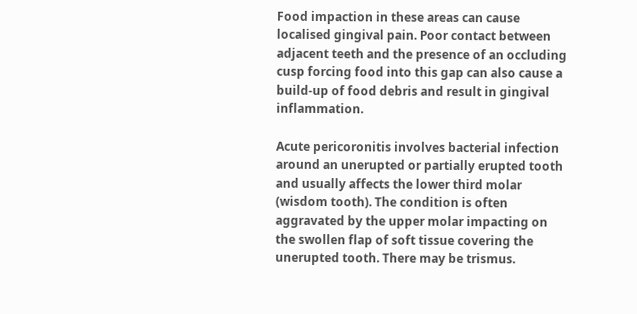Food impaction in these areas can cause localised gingival pain. Poor contact between adjacent teeth and the presence of an occluding cusp forcing food into this gap can also cause a build-up of food debris and result in gingival inflammation.

Acute pericoronitis involves bacterial infection around an unerupted or partially erupted tooth and usually affects the lower third molar (wisdom tooth). The condition is often aggravated by the upper molar impacting on the swollen flap of soft tissue covering the unerupted tooth. There may be trismus.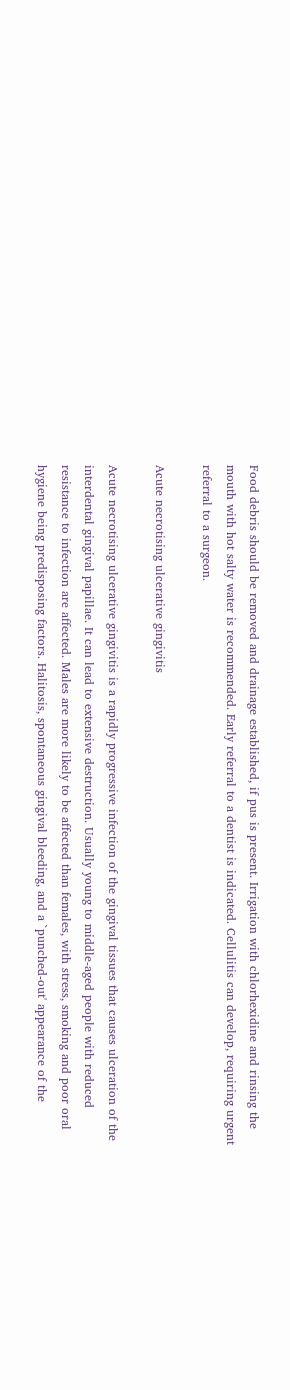Food debris should be removed and drainage established, if pus is present. Irrigation with chlorhexidine and rinsing the mouth with hot salty water is recommended. Early referral to a dentist is indicated. Cellulitis can develop, requiring urgent referral to a surgeon.

Acute necrotising ulcerative gingivitis

Acute necrotising ulcerative gingivitis is a rapidly progressive infection of the gingival tissues that causes ulceration of the interdental gingival papillae. It can lead to extensive destruction. Usually young to middle-aged people with reduced resistance to infection are affected. Males are more likely to be affected than females, with stress, smoking and poor oral hygiene being predisposing factors. Halitosis, spontaneous gingival bleeding, and a `punched-out' appearance of the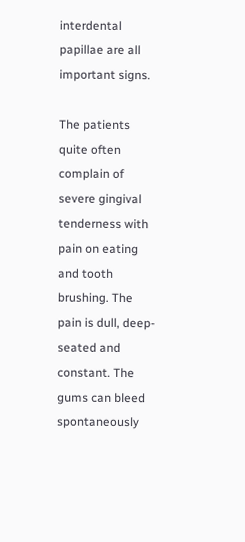interdental papillae are all important signs.

The patients quite often complain of severe gingival tenderness with pain on eating and tooth brushing. The pain is dull, deep-seated and constant. The gums can bleed spontaneously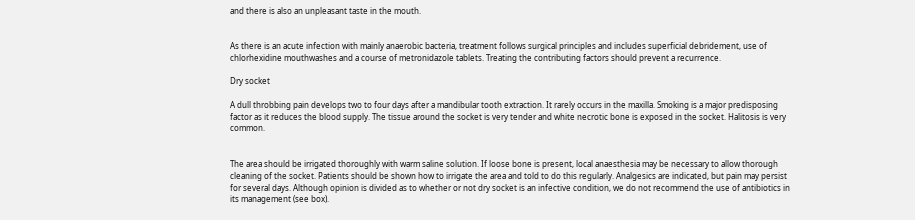and there is also an unpleasant taste in the mouth.


As there is an acute infection with mainly anaerobic bacteria, treatment follows surgical principles and includes superficial debridement, use of chlorhexidine mouthwashes and a course of metronidazole tablets. Treating the contributing factors should prevent a recurrence.

Dry socket

A dull throbbing pain develops two to four days after a mandibular tooth extraction. It rarely occurs in the maxilla. Smoking is a major predisposing factor as it reduces the blood supply. The tissue around the socket is very tender and white necrotic bone is exposed in the socket. Halitosis is very common.


The area should be irrigated thoroughly with warm saline solution. If loose bone is present, local anaesthesia may be necessary to allow thorough cleaning of the socket. Patients should be shown how to irrigate the area and told to do this regularly. Analgesics are indicated, but pain may persist for several days. Although opinion is divided as to whether or not dry socket is an infective condition, we do not recommend the use of antibiotics in its management (see box).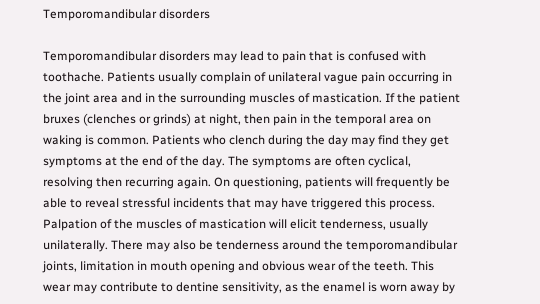Temporomandibular disorders

Temporomandibular disorders may lead to pain that is confused with toothache. Patients usually complain of unilateral vague pain occurring in the joint area and in the surrounding muscles of mastication. If the patient bruxes (clenches or grinds) at night, then pain in the temporal area on waking is common. Patients who clench during the day may find they get symptoms at the end of the day. The symptoms are often cyclical, resolving then recurring again. On questioning, patients will frequently be able to reveal stressful incidents that may have triggered this process. Palpation of the muscles of mastication will elicit tenderness, usually unilaterally. There may also be tenderness around the temporomandibular joints, limitation in mouth opening and obvious wear of the teeth. This wear may contribute to dentine sensitivity, as the enamel is worn away by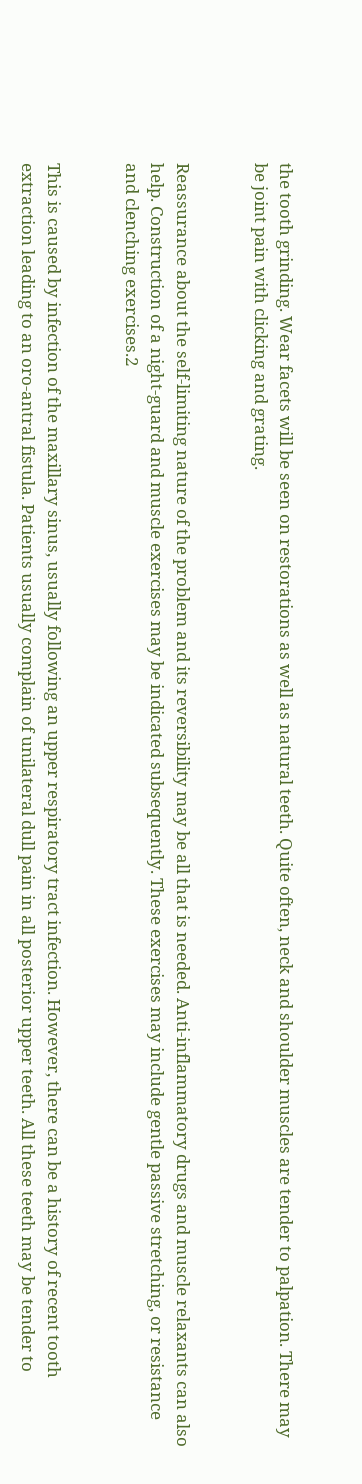the tooth grinding. Wear facets will be seen on restorations as well as natural teeth. Quite often, neck and shoulder muscles are tender to palpation. There may be joint pain with clicking and grating.


Reassurance about the self-limiting nature of the problem and its reversibility may be all that is needed. Anti-inflammatory drugs and muscle relaxants can also help. Construction of a night-guard and muscle exercises may be indicated subsequently. These exercises may include gentle passive stretching, or resistance and clenching exercises.2


This is caused by infection of the maxillary sinus, usually following an upper respiratory tract infection. However, there can be a history of recent tooth extraction leading to an oro-antral fistula. Patients usually complain of unilateral dull pain in all posterior upper teeth. All these teeth may be tender to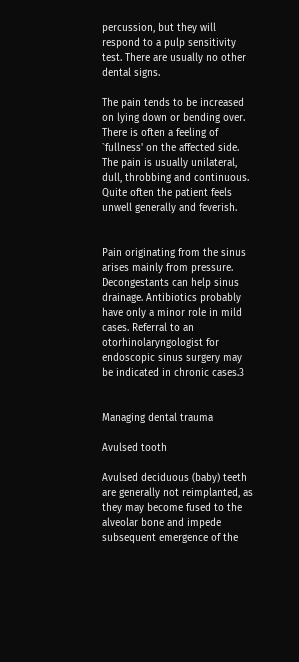percussion, but they will respond to a pulp sensitivity test. There are usually no other dental signs.

The pain tends to be increased on lying down or bending over. There is often a feeling of `fullness' on the affected side. The pain is usually unilateral, dull, throbbing and continuous. Quite often the patient feels unwell generally and feverish.


Pain originating from the sinus arises mainly from pressure. Decongestants can help sinus drainage. Antibiotics probably have only a minor role in mild cases. Referral to an otorhinolaryngologist for endoscopic sinus surgery may be indicated in chronic cases.3


Managing dental trauma

Avulsed tooth

Avulsed deciduous (baby) teeth are generally not reimplanted, as they may become fused to the alveolar bone and impede subsequent emergence of the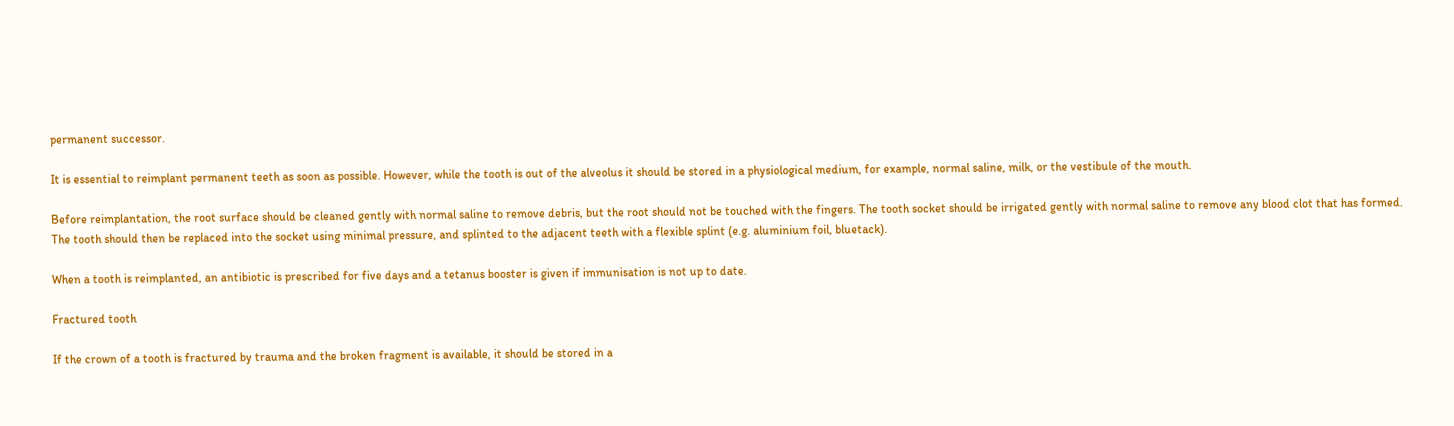permanent successor.

It is essential to reimplant permanent teeth as soon as possible. However, while the tooth is out of the alveolus it should be stored in a physiological medium, for example, normal saline, milk, or the vestibule of the mouth.

Before reimplantation, the root surface should be cleaned gently with normal saline to remove debris, but the root should not be touched with the fingers. The tooth socket should be irrigated gently with normal saline to remove any blood clot that has formed. The tooth should then be replaced into the socket using minimal pressure, and splinted to the adjacent teeth with a flexible splint (e.g. aluminium foil, bluetack).

When a tooth is reimplanted, an antibiotic is prescribed for five days and a tetanus booster is given if immunisation is not up to date.

Fractured tooth

If the crown of a tooth is fractured by trauma and the broken fragment is available, it should be stored in a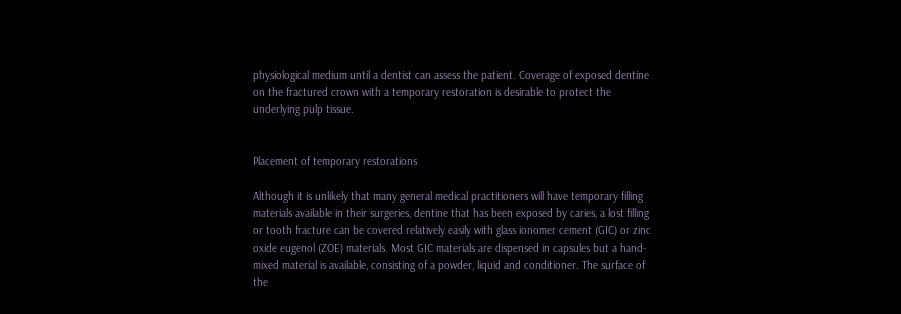physiological medium until a dentist can assess the patient. Coverage of exposed dentine on the fractured crown with a temporary restoration is desirable to protect the underlying pulp tissue.


Placement of temporary restorations

Although it is unlikely that many general medical practitioners will have temporary filling materials available in their surgeries, dentine that has been exposed by caries, a lost filling or tooth fracture can be covered relatively easily with glass ionomer cement (GIC) or zinc oxide eugenol (ZOE) materials. Most GIC materials are dispensed in capsules but a hand-mixed material is available, consisting of a powder, liquid and conditioner. The surface of the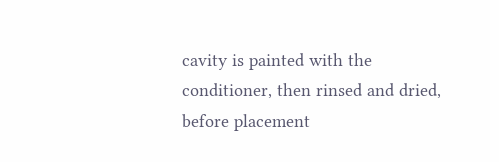cavity is painted with the conditioner, then rinsed and dried, before placement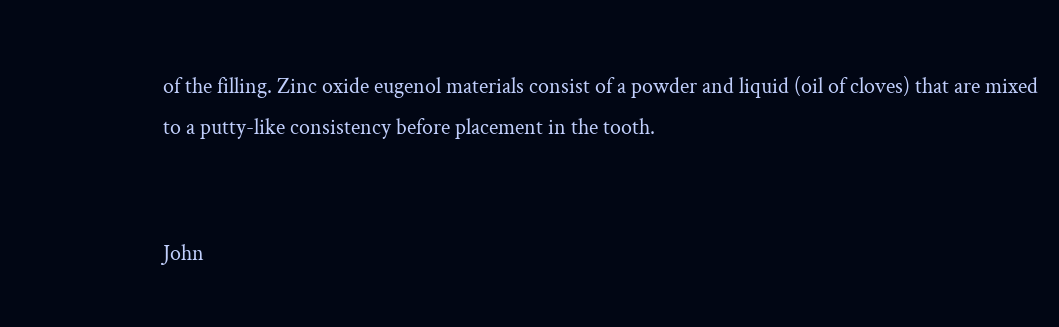of the filling. Zinc oxide eugenol materials consist of a powder and liquid (oil of cloves) that are mixed to a putty-like consistency before placement in the tooth.


John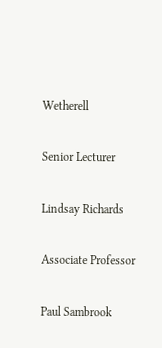Wetherell

Senior Lecturer

Lindsay Richards

Associate Professor

Paul Sambrook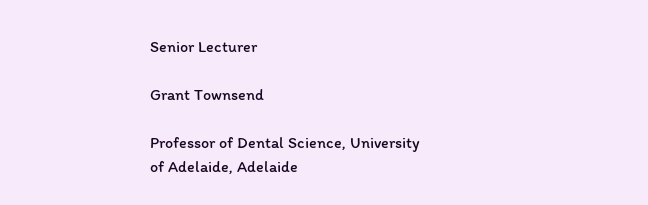Senior Lecturer

Grant Townsend

Professor of Dental Science, University of Adelaide, Adelaide